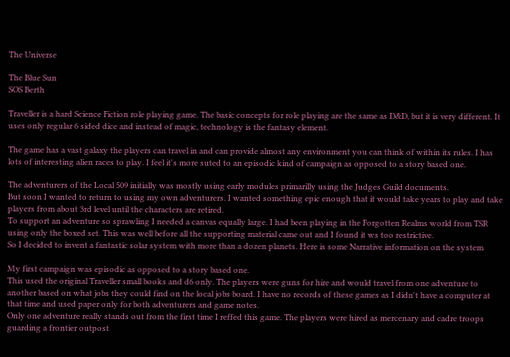The Universe

The Blue Sun
SOS Berth

Traveller is a hard Science Fiction role playing game. The basic concepts for role playing are the same as D&D, but it is very different. It uses only regular 6 sided dice and instead of magic, technology is the fantasy element.

The game has a vast galaxy the players can travel in and can provide almost any environment you can think of within its rules. I has lots of interesting alien races to play. I feel it's more suted to an episodic kind of campaign as opposed to a story based one.

The adventurers of the Local 509 initially was mostly using early modules primarilly using the Judges Guild documents.
But soon I wanted to return to using my own adventurers. I wanted something epic enough that it would take years to play and take players from about 3rd level until the characters are retired.
To support an adventure so sprawling I needed a canvas equally large. I had been playing in the Forgotten Realms world from TSR using only the boxed set. This was well before all the supporting material came out and I found it ws too restrictive.
So I decided to invent a fantastic solar system with more than a dozen planets. Here is some Narrative information on the system

My first campaign was episodic as opposed to a story based one.
This used the original Traveller small books and d6 only. The players were guns for hire and would travel from one adventure to another based on what jobs they could find on the local jobs board. I have no records of these games as I didn't have a computer at that time and used paper only for both adventurers and game notes.
Only one adventure really stands out from the first time I reffed this game. The players were hired as mercenary and cadre troops guarding a frontier outpost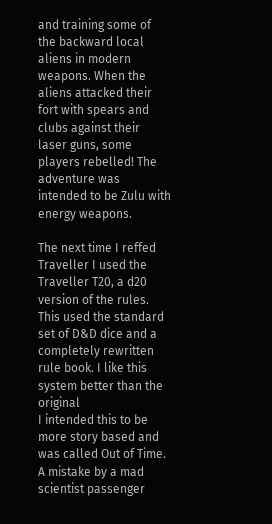and training some of the backward local aliens in modern weapons. When the aliens attacked their fort with spears and clubs against their laser guns, some players rebelled! The adventure was intended to be Zulu with energy weapons.

The next time I reffed Traveller I used the  Traveller T20, a d20 version of the rules. This used the standard set of D&D dice and a completely rewritten rule book. I like this system better than the original
I intended this to be more story based and was called Out of Time. A mistake by a mad scientist passenger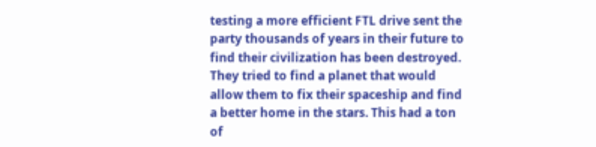testing a more efficient FTL drive sent the party thousands of years in their future to find their civilization has been destroyed. They tried to find a planet that would allow them to fix their spaceship and find a better home in the stars. This had a ton of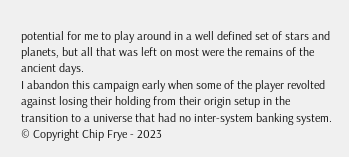potential for me to play around in a well defined set of stars and planets, but all that was left on most were the remains of the ancient days.
I abandon this campaign early when some of the player revolted against losing their holding from their origin setup in the transition to a universe that had no inter-system banking system.
© Copyright Chip Frye - 2023